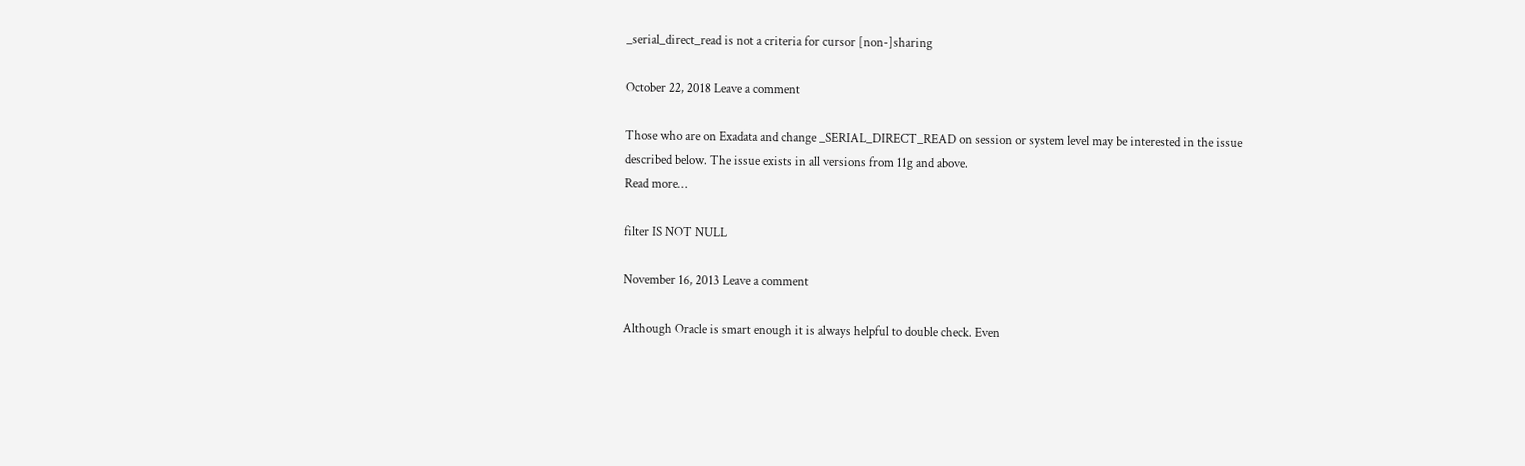_serial_direct_read is not a criteria for cursor [non-]sharing

October 22, 2018 Leave a comment

Those who are on Exadata and change _SERIAL_DIRECT_READ on session or system level may be interested in the issue described below. The issue exists in all versions from 11g and above.
Read more…

filter IS NOT NULL

November 16, 2013 Leave a comment

Although Oracle is smart enough it is always helpful to double check. Even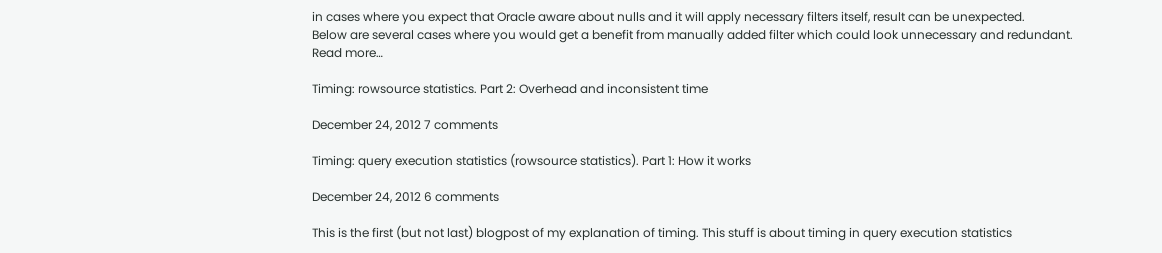in cases where you expect that Oracle aware about nulls and it will apply necessary filters itself, result can be unexpected.
Below are several cases where you would get a benefit from manually added filter which could look unnecessary and redundant.
Read more…

Timing: rowsource statistics. Part 2: Overhead and inconsistent time

December 24, 2012 7 comments

Timing: query execution statistics (rowsource statistics). Part 1: How it works

December 24, 2012 6 comments

This is the first (but not last) blogpost of my explanation of timing. This stuff is about timing in query execution statistics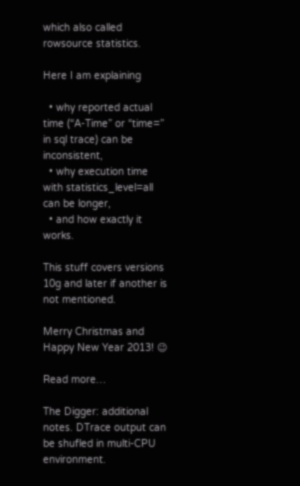which also called rowsource statistics.

Here I am explaining

  • why reported actual time (“A-Time” or “time=” in sql trace) can be inconsistent,
  • why execution time with statistics_level=all can be longer,
  • and how exactly it works.

This stuff covers versions 10g and later if another is not mentioned.

Merry Christmas and Happy New Year 2013! 😉

Read more…

The Digger: additional notes. DTrace output can be shufled in multi-CPU environment.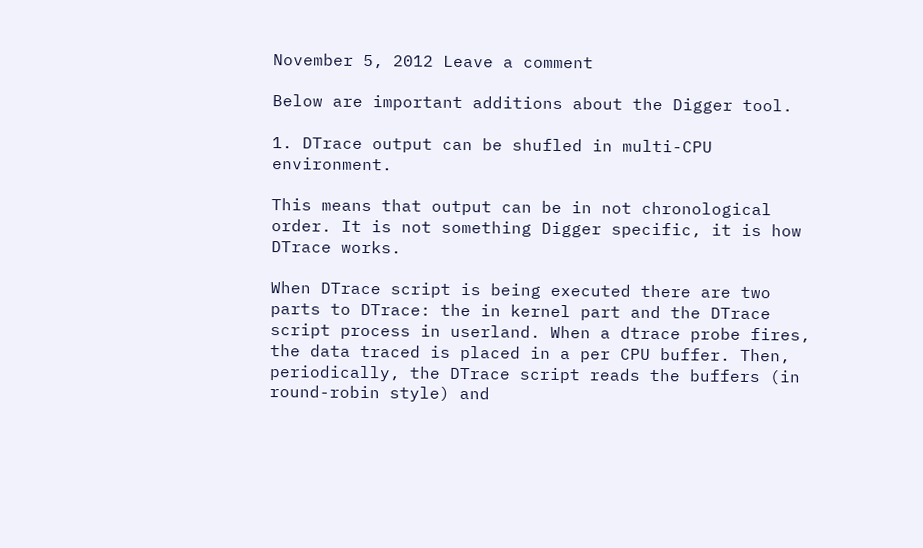November 5, 2012 Leave a comment

Below are important additions about the Digger tool.

1. DTrace output can be shufled in multi-CPU environment.

This means that output can be in not chronological order. It is not something Digger specific, it is how DTrace works.

When DTrace script is being executed there are two parts to DTrace: the in kernel part and the DTrace script process in userland. When a dtrace probe fires, the data traced is placed in a per CPU buffer. Then, periodically, the DTrace script reads the buffers (in round-robin style) and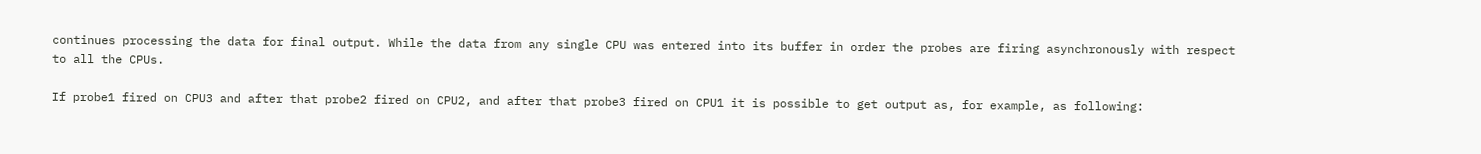continues processing the data for final output. While the data from any single CPU was entered into its buffer in order the probes are firing asynchronously with respect to all the CPUs.

If probe1 fired on CPU3 and after that probe2 fired on CPU2, and after that probe3 fired on CPU1 it is possible to get output as, for example, as following: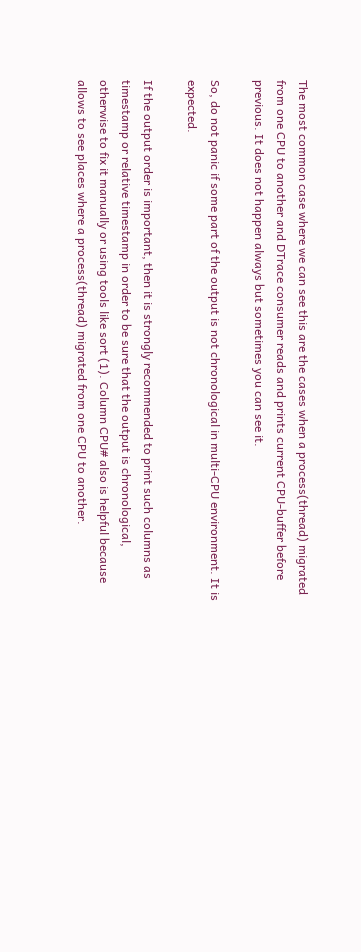The most common case where we can see this are the cases when a process(thread) migrated from one CPU to another and DTrace consumer reads and prints current CPU-buffer before previous. It does not happen always but sometimes you can see it.

So, do not panic if some part of the output is not chronological in multi-CPU environment. It is expected.

If the output order is important, then it is strongly recommended to print such columns as timestamp or relative timestamp in order to be sure that the output is chronological, otherwise to fix it manually or using tools like sort (1). Column CPU# also is helpful because allows to see places where a process(thread) migrated from one CPU to another.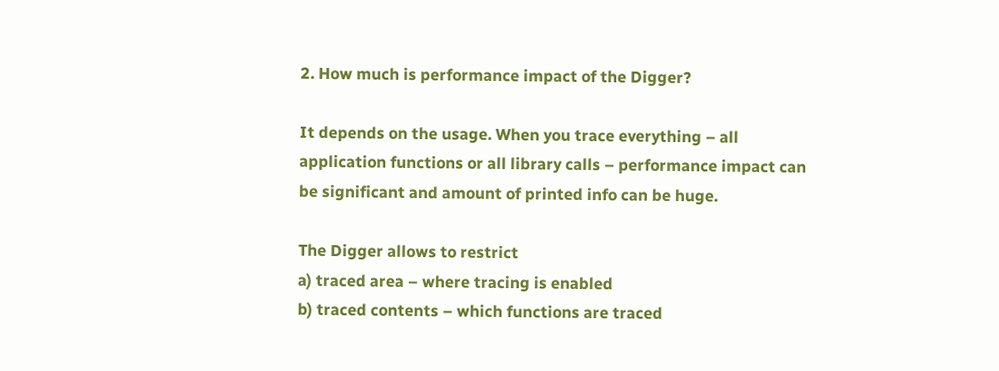2. How much is performance impact of the Digger?

It depends on the usage. When you trace everything – all application functions or all library calls – performance impact can be significant and amount of printed info can be huge.

The Digger allows to restrict
a) traced area – where tracing is enabled
b) traced contents – which functions are traced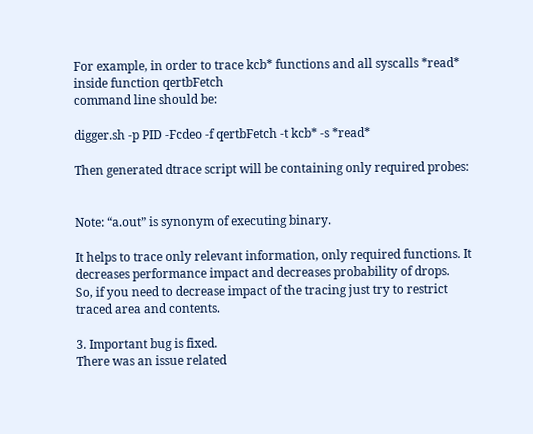For example, in order to trace kcb* functions and all syscalls *read* inside function qertbFetch
command line should be:

digger.sh -p PID -Fcdeo -f qertbFetch -t kcb* -s *read*

Then generated dtrace script will be containing only required probes:


Note: “a.out” is synonym of executing binary.

It helps to trace only relevant information, only required functions. It decreases performance impact and decreases probability of drops.
So, if you need to decrease impact of the tracing just try to restrict traced area and contents.

3. Important bug is fixed.
There was an issue related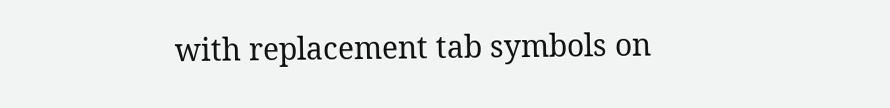with replacement tab symbols on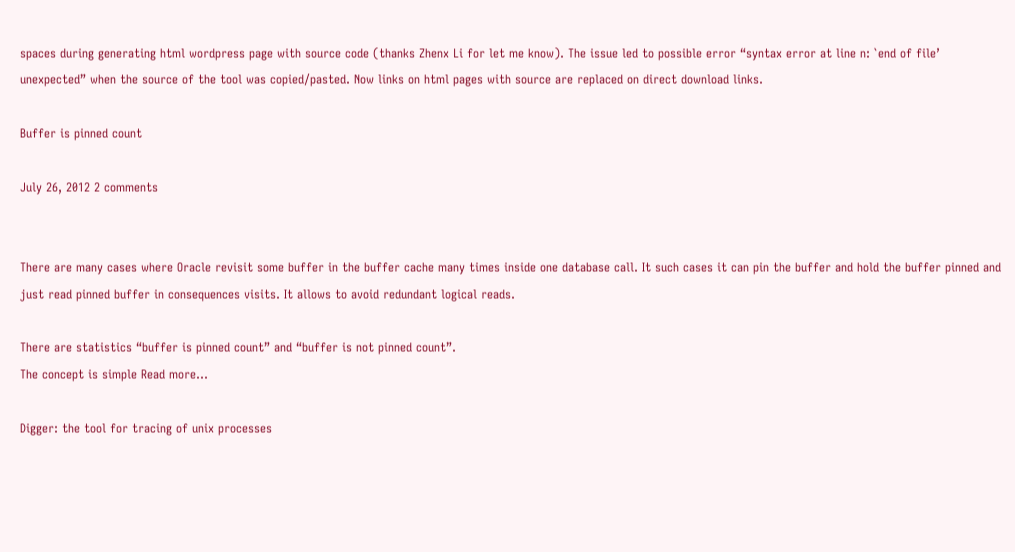spaces during generating html wordpress page with source code (thanks Zhenx Li for let me know). The issue led to possible error “syntax error at line n: `end of file’ unexpected” when the source of the tool was copied/pasted. Now links on html pages with source are replaced on direct download links.

Buffer is pinned count

July 26, 2012 2 comments


There are many cases where Oracle revisit some buffer in the buffer cache many times inside one database call. It such cases it can pin the buffer and hold the buffer pinned and just read pinned buffer in consequences visits. It allows to avoid redundant logical reads.

There are statistics “buffer is pinned count” and “buffer is not pinned count”.
The concept is simple Read more…

Digger: the tool for tracing of unix processes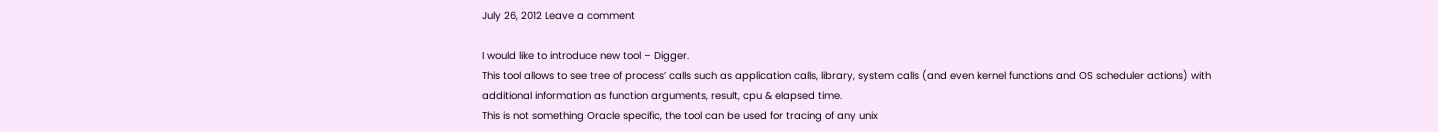July 26, 2012 Leave a comment

I would like to introduce new tool – Digger.
This tool allows to see tree of process’ calls such as application calls, library, system calls (and even kernel functions and OS scheduler actions) with additional information as function arguments, result, cpu & elapsed time.
This is not something Oracle specific, the tool can be used for tracing of any unix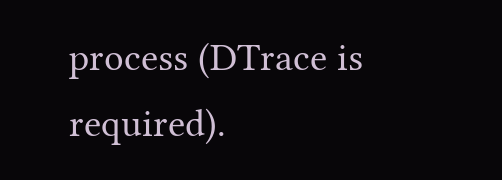process (DTrace is required).